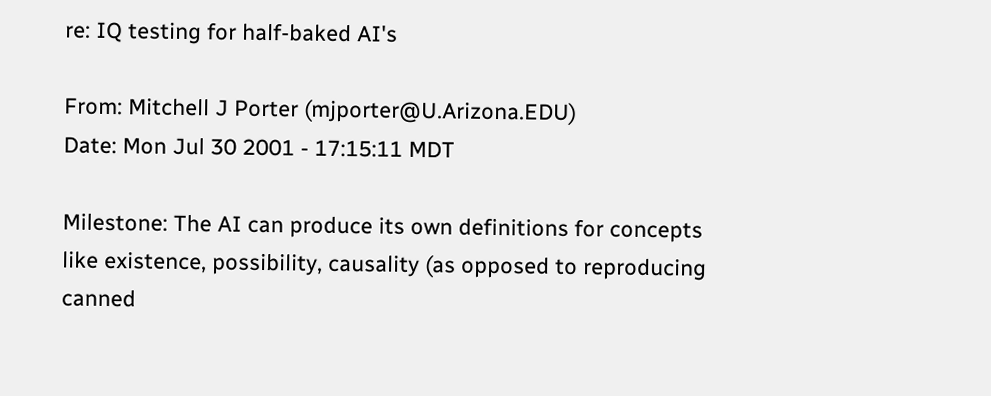re: IQ testing for half-baked AI's

From: Mitchell J Porter (mjporter@U.Arizona.EDU)
Date: Mon Jul 30 2001 - 17:15:11 MDT

Milestone: The AI can produce its own definitions for concepts
like existence, possibility, causality (as opposed to reproducing
canned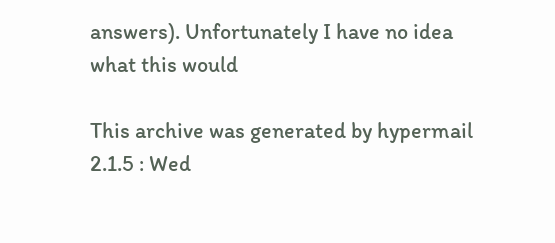answers). Unfortunately I have no idea what this would

This archive was generated by hypermail 2.1.5 : Wed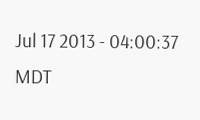Jul 17 2013 - 04:00:37 MDT